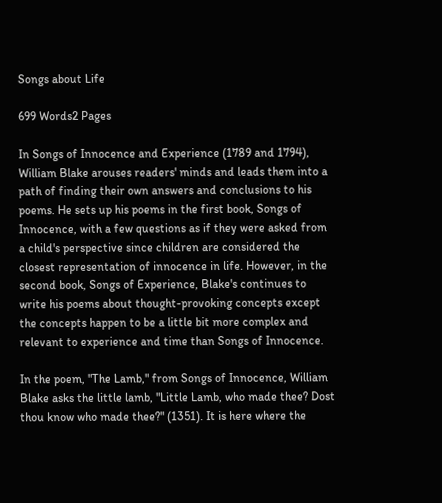Songs about Life

699 Words2 Pages

In Songs of Innocence and Experience (1789 and 1794), William Blake arouses readers' minds and leads them into a path of finding their own answers and conclusions to his poems. He sets up his poems in the first book, Songs of Innocence, with a few questions as if they were asked from a child's perspective since children are considered the closest representation of innocence in life. However, in the second book, Songs of Experience, Blake's continues to write his poems about thought-provoking concepts except the concepts happen to be a little bit more complex and relevant to experience and time than Songs of Innocence.

In the poem, "The Lamb," from Songs of Innocence, William Blake asks the little lamb, "Little Lamb, who made thee? Dost thou know who made thee?" (1351). It is here where the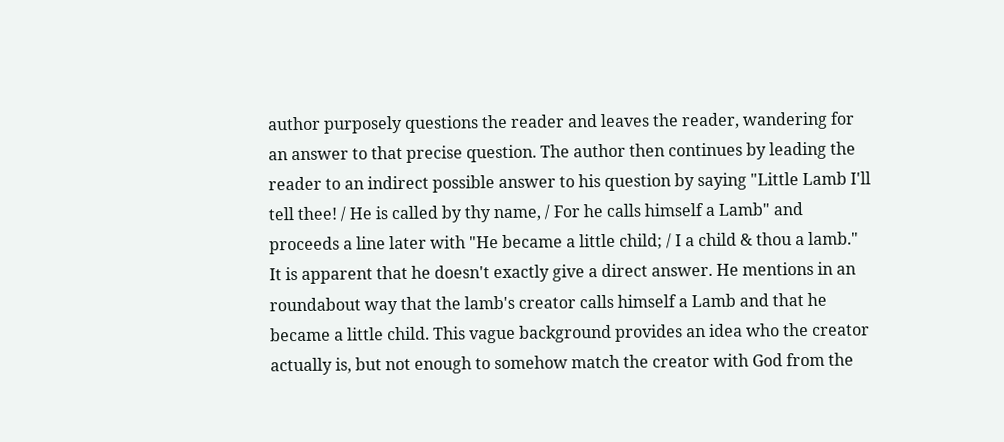author purposely questions the reader and leaves the reader, wandering for an answer to that precise question. The author then continues by leading the reader to an indirect possible answer to his question by saying "Little Lamb I'll tell thee! / He is called by thy name, / For he calls himself a Lamb" and proceeds a line later with "He became a little child; / I a child & thou a lamb." It is apparent that he doesn't exactly give a direct answer. He mentions in an roundabout way that the lamb's creator calls himself a Lamb and that he became a little child. This vague background provides an idea who the creator actually is, but not enough to somehow match the creator with God from the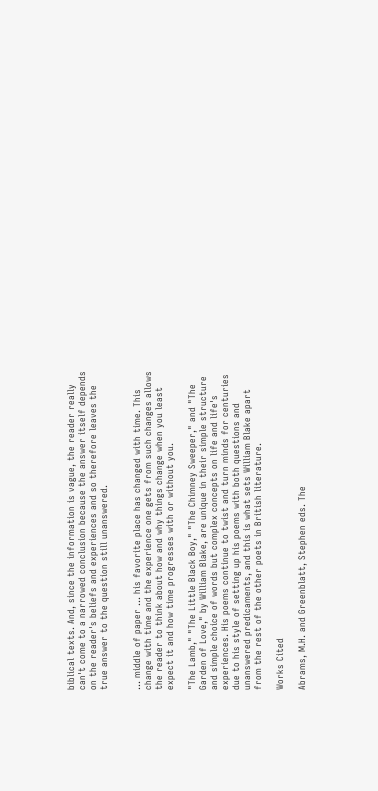biblical texts. And, since the information is vague, the reader really can't come to a narrowed conclusion because the answer itself depends on the reader's beliefs and experiences and so therefore leaves the true answer to the question still unanswered.


... middle of paper ... his favorite place has changed with time. This change with time and the experience one gets from such changes allows the reader to think about how and why things change when you least expect it and how time progresses with or without you.

"The Lamb," "The Little Black Boy," "The Chimney Sweeper," and "The Garden of Love," by William Blake, are unique in their simple structure and simple choice of words but complex concepts on life and life's experiences. His poems continue to twist and turn minds for centuries due to his style of setting up his poems with both questions and unanswered predicaments, and this is what sets William Blake apart from the rest of the other poets in British literature.

Works Cited

Abrams, M.H. and Greenblatt, Stephen eds. The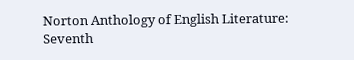Norton Anthology of English Literature: Seventh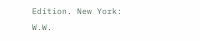Edition. New York: W.W.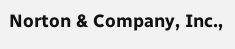Norton & Company, Inc.,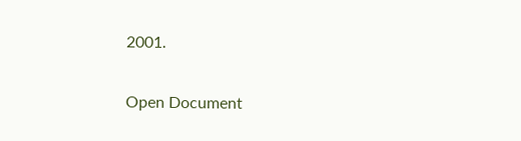2001.

Open Document